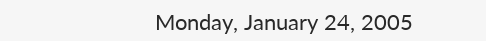Monday, January 24, 2005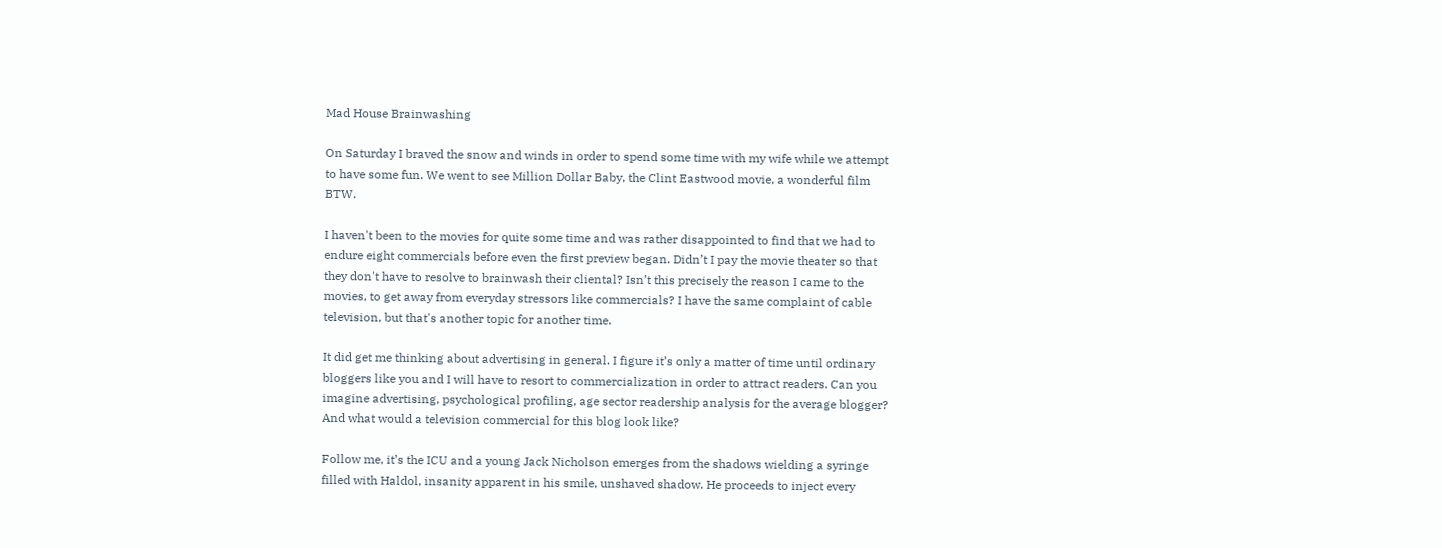Mad House Brainwashing

On Saturday I braved the snow and winds in order to spend some time with my wife while we attempt to have some fun. We went to see Million Dollar Baby, the Clint Eastwood movie, a wonderful film BTW.

I haven't been to the movies for quite some time and was rather disappointed to find that we had to endure eight commercials before even the first preview began. Didn’t I pay the movie theater so that they don't have to resolve to brainwash their cliental? Isn’t this precisely the reason I came to the movies, to get away from everyday stressors like commercials? I have the same complaint of cable television, but that's another topic for another time.

It did get me thinking about advertising in general. I figure it’s only a matter of time until ordinary bloggers like you and I will have to resort to commercialization in order to attract readers. Can you imagine advertising, psychological profiling, age sector readership analysis for the average blogger? And what would a television commercial for this blog look like?

Follow me, it’s the ICU and a young Jack Nicholson emerges from the shadows wielding a syringe filled with Haldol, insanity apparent in his smile, unshaved shadow. He proceeds to inject every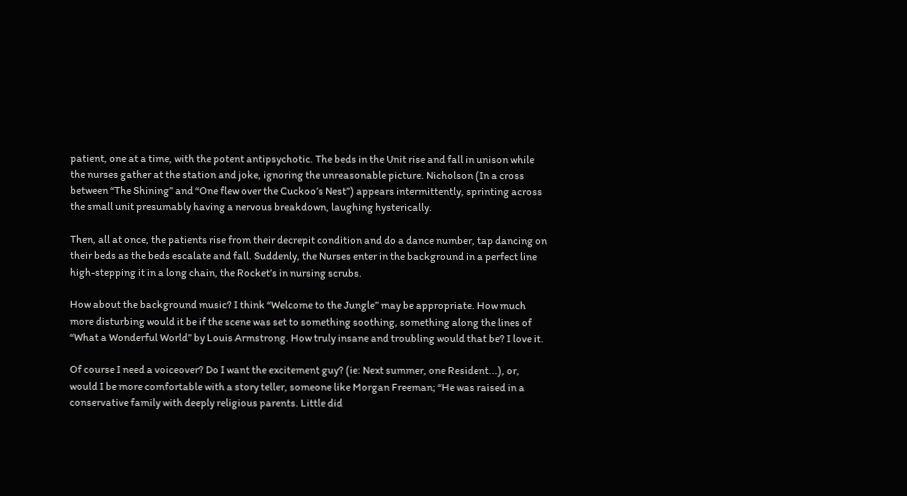patient, one at a time, with the potent antipsychotic. The beds in the Unit rise and fall in unison while the nurses gather at the station and joke, ignoring the unreasonable picture. Nicholson (In a cross between “The Shining” and “One flew over the Cuckoo’s Nest”) appears intermittently, sprinting across the small unit presumably having a nervous breakdown, laughing hysterically.

Then, all at once, the patients rise from their decrepit condition and do a dance number, tap dancing on their beds as the beds escalate and fall. Suddenly, the Nurses enter in the background in a perfect line high-stepping it in a long chain, the Rocket’s in nursing scrubs.

How about the background music? I think “Welcome to the Jungle” may be appropriate. How much more disturbing would it be if the scene was set to something soothing, something along the lines of “What a Wonderful World” by Louis Armstrong. How truly insane and troubling would that be? I love it.

Of course I need a voiceover? Do I want the excitement guy? (ie: Next summer, one Resident...), or, would I be more comfortable with a story teller, someone like Morgan Freeman; “He was raised in a conservative family with deeply religious parents. Little did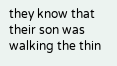they know that their son was walking the thin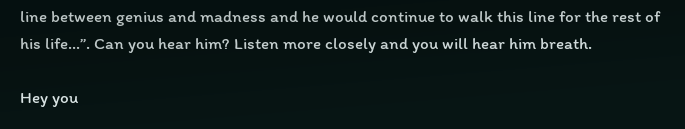line between genius and madness and he would continue to walk this line for the rest of his life…”. Can you hear him? Listen more closely and you will hear him breath.

Hey you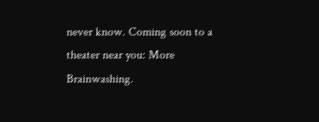never know. Coming soon to a theater near you: More Brainwashing.